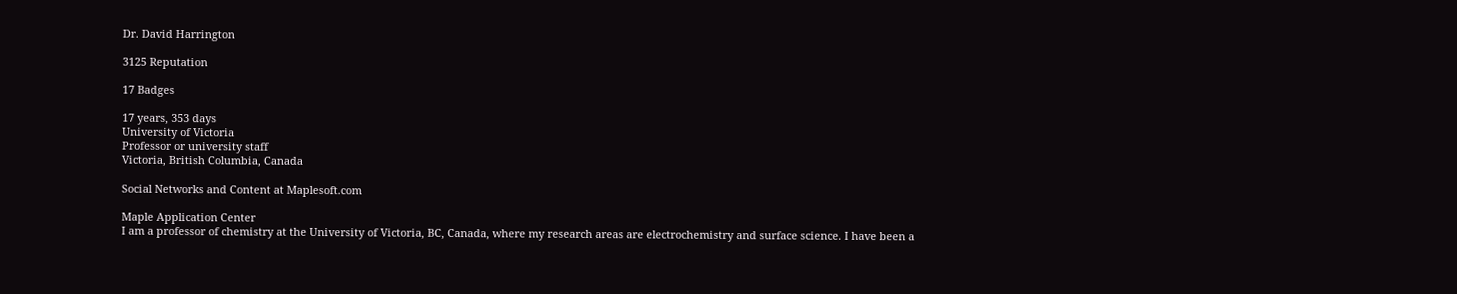Dr. David Harrington

3125 Reputation

17 Badges

17 years, 353 days
University of Victoria
Professor or university staff
Victoria, British Columbia, Canada

Social Networks and Content at Maplesoft.com

Maple Application Center
I am a professor of chemistry at the University of Victoria, BC, Canada, where my research areas are electrochemistry and surface science. I have been a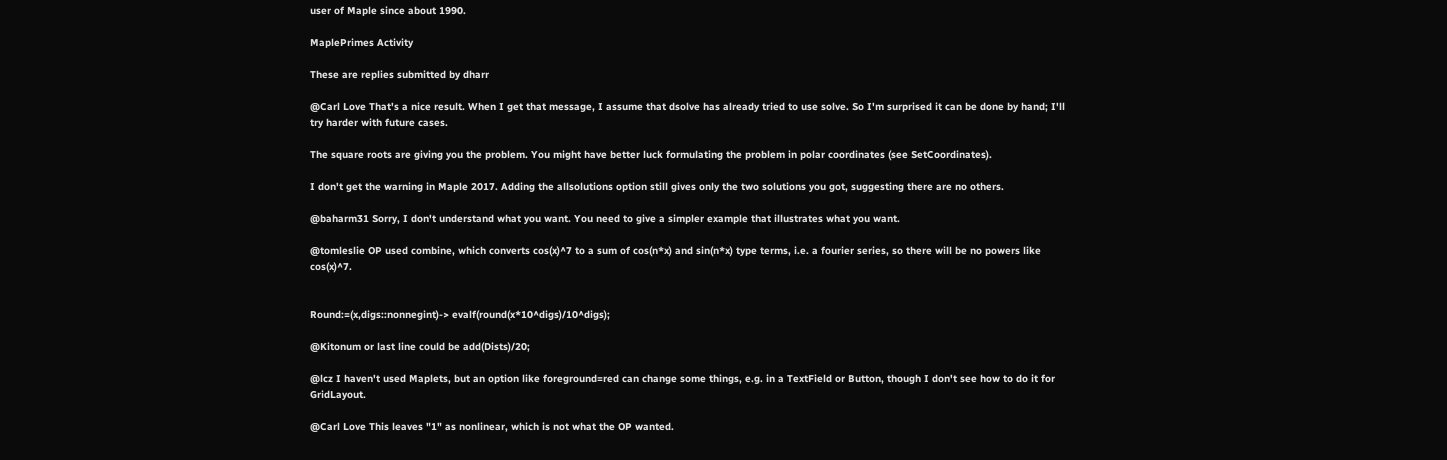user of Maple since about 1990.

MaplePrimes Activity

These are replies submitted by dharr

@Carl Love That's a nice result. When I get that message, I assume that dsolve has already tried to use solve. So I'm surprised it can be done by hand; I'll try harder with future cases.

The square roots are giving you the problem. You might have better luck formulating the problem in polar coordinates (see SetCoordinates).

I don't get the warning in Maple 2017. Adding the allsolutions option still gives only the two solutions you got, suggesting there are no others.

@baharm31 Sorry, I don't understand what you want. You need to give a simpler example that illustrates what you want.

@tomleslie OP used combine, which converts cos(x)^7 to a sum of cos(n*x) and sin(n*x) type terms, i.e. a fourier series, so there will be no powers like cos(x)^7.


Round:=(x,digs::nonnegint)-> evalf(round(x*10^digs)/10^digs);

@Kitonum or last line could be add(Dists)/20;

@lcz I haven't used Maplets, but an option like foreground=red can change some things, e.g. in a TextField or Button, though I don't see how to do it for GridLayout.

@Carl Love This leaves "1" as nonlinear, which is not what the OP wanted.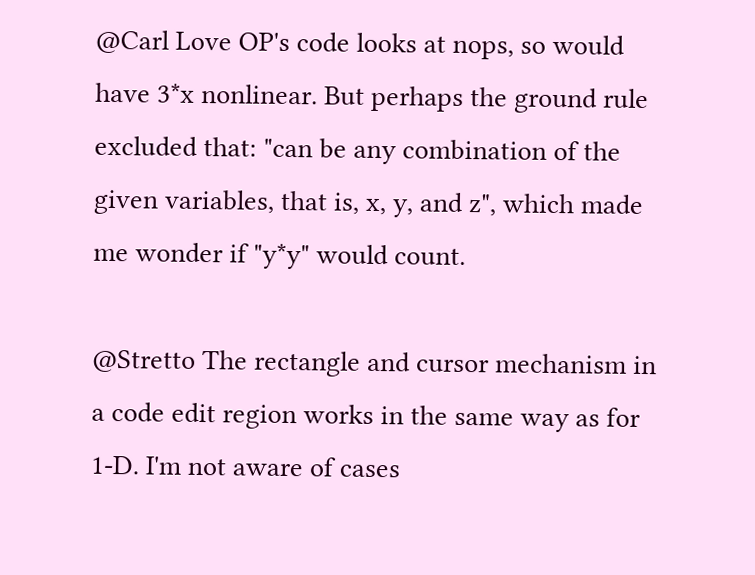@Carl Love OP's code looks at nops, so would have 3*x nonlinear. But perhaps the ground rule excluded that: "can be any combination of the given variables, that is, x, y, and z", which made me wonder if "y*y" would count.

@Stretto The rectangle and cursor mechanism in a code edit region works in the same way as for 1-D. I'm not aware of cases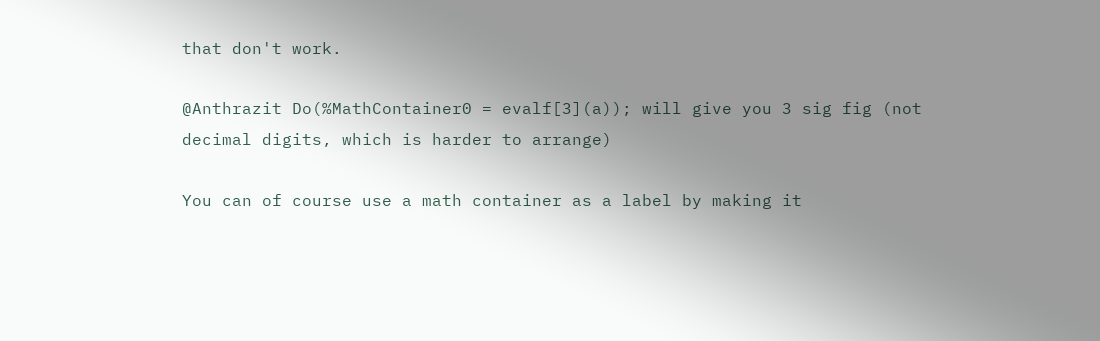that don't work.

@Anthrazit Do(%MathContainer0 = evalf[3](a)); will give you 3 sig fig (not decimal digits, which is harder to arrange)

You can of course use a math container as a label by making it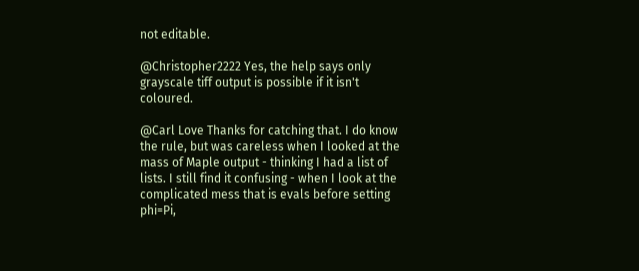not editable.

@Christopher2222 Yes, the help says only grayscale tiff output is possible if it isn't coloured.

@Carl Love Thanks for catching that. I do know the rule, but was careless when I looked at the mass of Maple output - thinking I had a list of lists. I still find it confusing - when I look at the complicated mess that is evals before setting phi=Pi,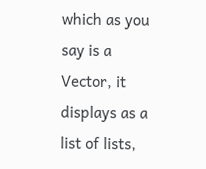which as you say is a Vector, it displays as a list of lists,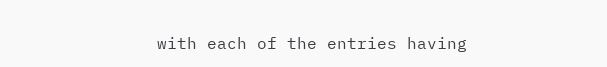with each of the entries having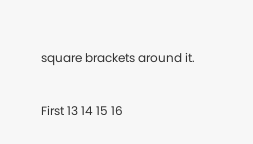square brackets around it.

First 13 14 15 16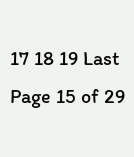17 18 19 Last Page 15 of 29